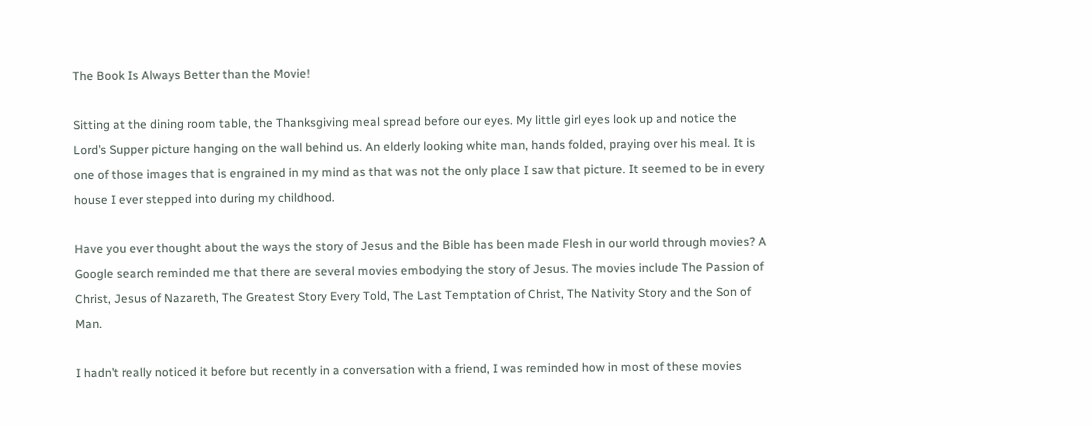The Book Is Always Better than the Movie!

Sitting at the dining room table, the Thanksgiving meal spread before our eyes. My little girl eyes look up and notice the Lord’s Supper picture hanging on the wall behind us. An elderly looking white man, hands folded, praying over his meal. It is one of those images that is engrained in my mind as that was not the only place I saw that picture. It seemed to be in every house I ever stepped into during my childhood.

Have you ever thought about the ways the story of Jesus and the Bible has been made Flesh in our world through movies? A Google search reminded me that there are several movies embodying the story of Jesus. The movies include The Passion of Christ, Jesus of Nazareth, The Greatest Story Every Told, The Last Temptation of Christ, The Nativity Story and the Son of Man.

I hadn’t really noticed it before but recently in a conversation with a friend, I was reminded how in most of these movies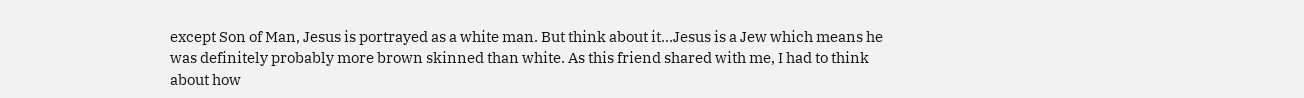except Son of Man, Jesus is portrayed as a white man. But think about it…Jesus is a Jew which means he was definitely probably more brown skinned than white. As this friend shared with me, I had to think about how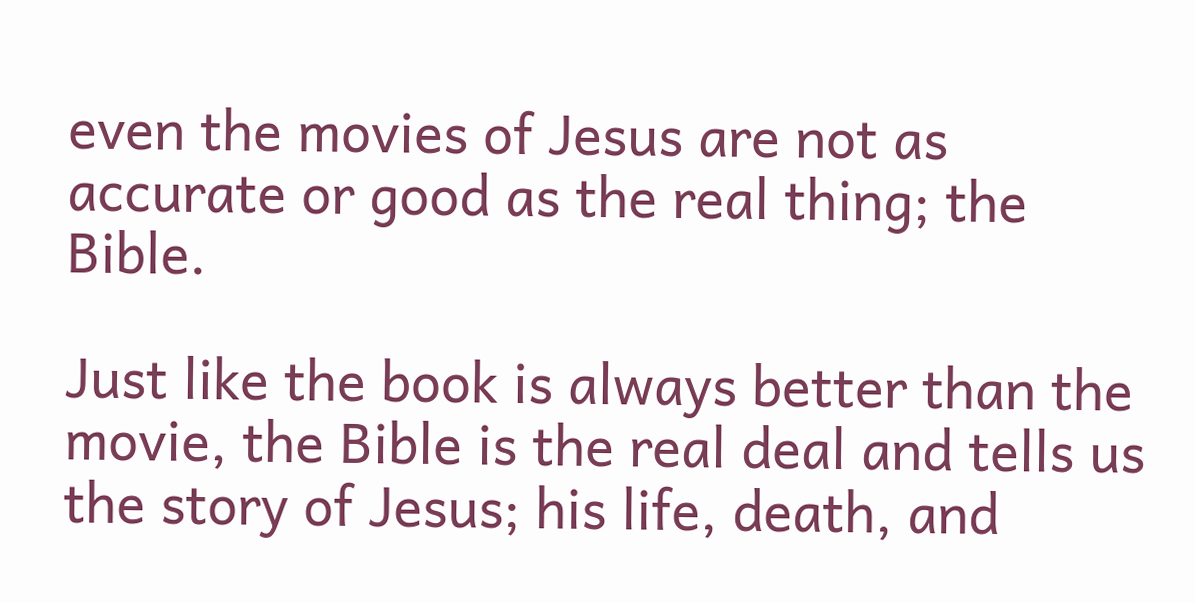even the movies of Jesus are not as accurate or good as the real thing; the Bible.

Just like the book is always better than the movie, the Bible is the real deal and tells us the story of Jesus; his life, death, and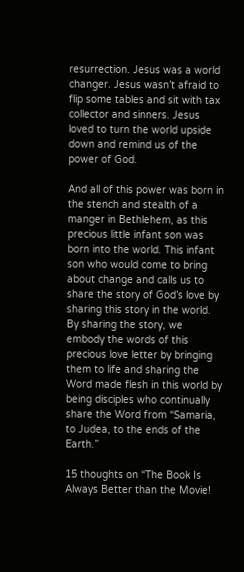resurrection. Jesus was a world changer. Jesus wasn’t afraid to flip some tables and sit with tax collector and sinners. Jesus loved to turn the world upside down and remind us of the power of God.

And all of this power was born in the stench and stealth of a manger in Bethlehem, as this precious little infant son was born into the world. This infant son who would come to bring about change and calls us to share the story of God’s love by sharing this story in the world. By sharing the story, we embody the words of this precious love letter by bringing them to life and sharing the Word made flesh in this world by being disciples who continually share the Word from “Samaria, to Judea, to the ends of the Earth.”

15 thoughts on “The Book Is Always Better than the Movie!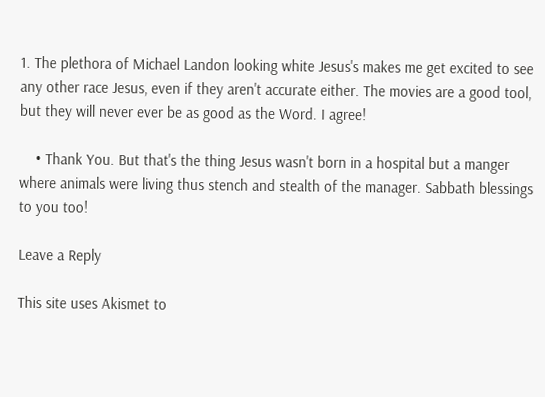1. The plethora of Michael Landon looking white Jesus's makes me get excited to see any other race Jesus, even if they aren't accurate either. The movies are a good tool, but they will never ever be as good as the Word. I agree!

    • Thank You. But that's the thing Jesus wasn't born in a hospital but a manger where animals were living thus stench and stealth of the manager. Sabbath blessings to you too!

Leave a Reply

This site uses Akismet to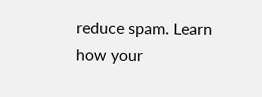reduce spam. Learn how your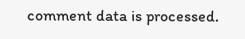comment data is processed.